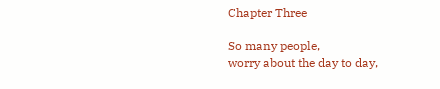Chapter Three

So many people,
worry about the day to day,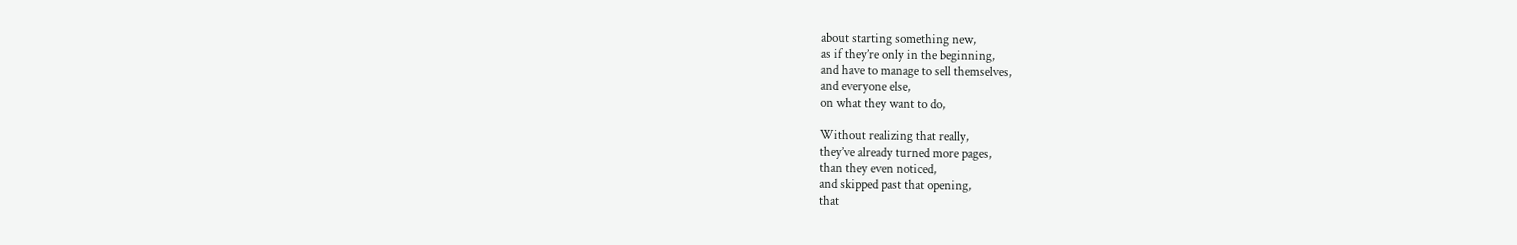about starting something new,
as if they’re only in the beginning,
and have to manage to sell themselves,
and everyone else,
on what they want to do,

Without realizing that really,
they’ve already turned more pages,
than they even noticed,
and skipped past that opening,
that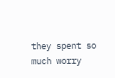they spent so much worry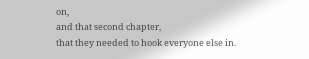on,
and that second chapter,
that they needed to hook everyone else in.